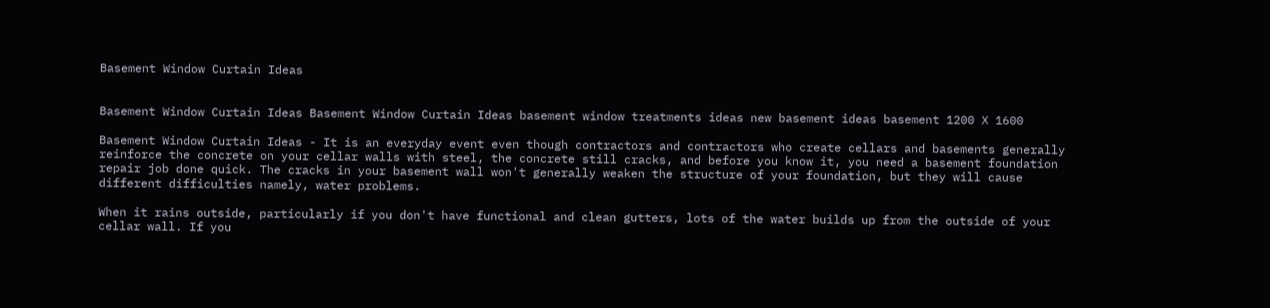Basement Window Curtain Ideas


Basement Window Curtain Ideas Basement Window Curtain Ideas basement window treatments ideas new basement ideas basement 1200 X 1600

Basement Window Curtain Ideas - It is an everyday event even though contractors and contractors who create cellars and basements generally reinforce the concrete on your cellar walls with steel, the concrete still cracks, and before you know it, you need a basement foundation repair job done quick. The cracks in your basement wall won't generally weaken the structure of your foundation, but they will cause different difficulties namely, water problems.

When it rains outside, particularly if you don't have functional and clean gutters, lots of the water builds up from the outside of your cellar wall. If you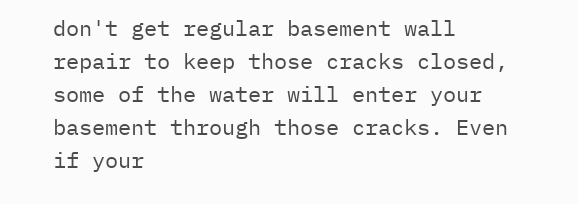don't get regular basement wall repair to keep those cracks closed, some of the water will enter your basement through those cracks. Even if your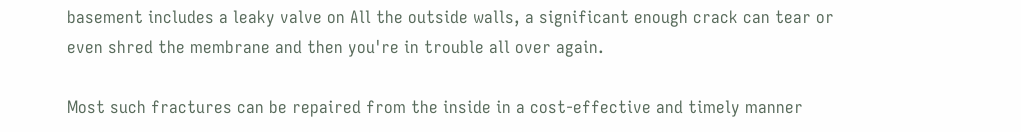basement includes a leaky valve on All the outside walls, a significant enough crack can tear or even shred the membrane and then you're in trouble all over again.

Most such fractures can be repaired from the inside in a cost-effective and timely manner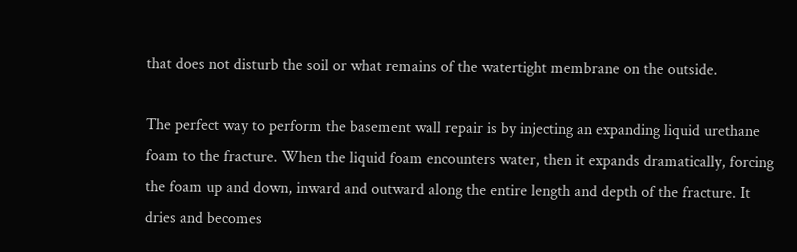that does not disturb the soil or what remains of the watertight membrane on the outside.

The perfect way to perform the basement wall repair is by injecting an expanding liquid urethane foam to the fracture. When the liquid foam encounters water, then it expands dramatically, forcing the foam up and down, inward and outward along the entire length and depth of the fracture. It dries and becomes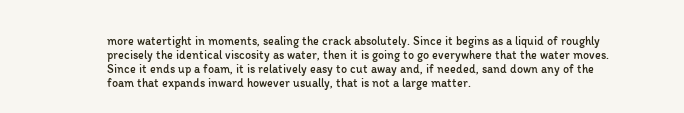more watertight in moments, sealing the crack absolutely. Since it begins as a liquid of roughly precisely the identical viscosity as water, then it is going to go everywhere that the water moves. Since it ends up a foam, it is relatively easy to cut away and, if needed, sand down any of the foam that expands inward however usually, that is not a large matter.